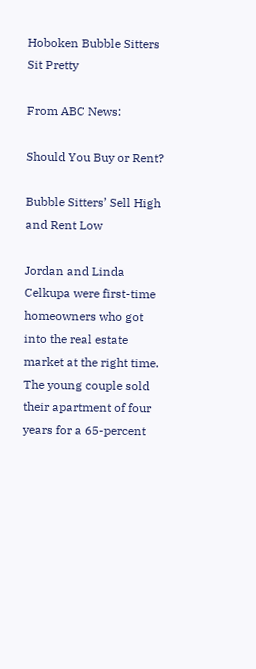Hoboken Bubble Sitters Sit Pretty

From ABC News:

Should You Buy or Rent?

Bubble Sitters’ Sell High and Rent Low

Jordan and Linda Celkupa were first-time homeowners who got into the real estate market at the right time. The young couple sold their apartment of four years for a 65-percent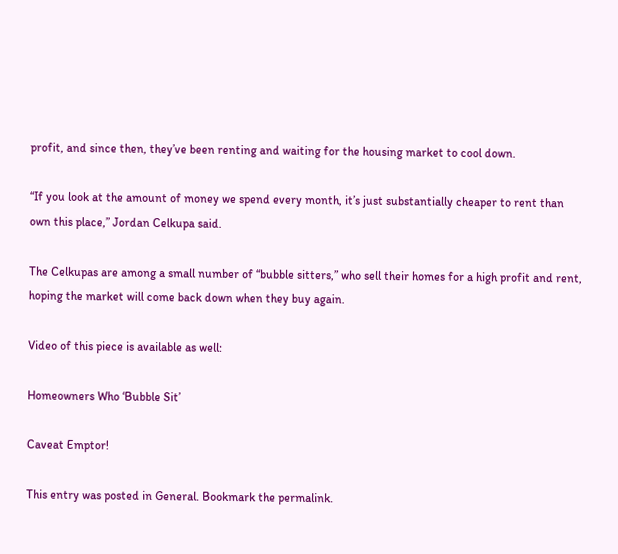profit, and since then, they’ve been renting and waiting for the housing market to cool down.

“If you look at the amount of money we spend every month, it’s just substantially cheaper to rent than own this place,” Jordan Celkupa said.

The Celkupas are among a small number of “bubble sitters,” who sell their homes for a high profit and rent, hoping the market will come back down when they buy again.

Video of this piece is available as well:

Homeowners Who ‘Bubble Sit’

Caveat Emptor!

This entry was posted in General. Bookmark the permalink.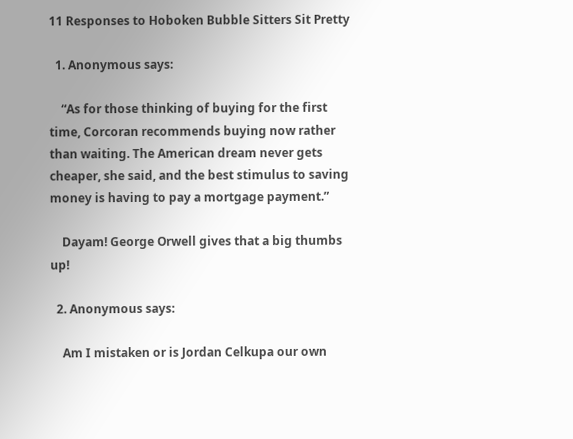11 Responses to Hoboken Bubble Sitters Sit Pretty

  1. Anonymous says:

    “As for those thinking of buying for the first time, Corcoran recommends buying now rather than waiting. The American dream never gets cheaper, she said, and the best stimulus to saving money is having to pay a mortgage payment.”

    Dayam! George Orwell gives that a big thumbs up!

  2. Anonymous says:

    Am I mistaken or is Jordan Celkupa our own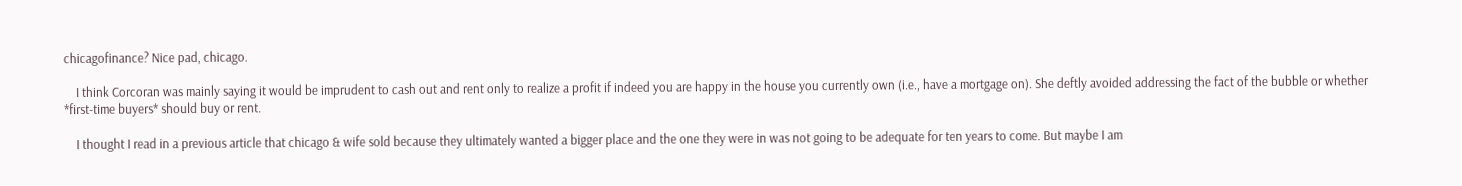chicagofinance? Nice pad, chicago.

    I think Corcoran was mainly saying it would be imprudent to cash out and rent only to realize a profit if indeed you are happy in the house you currently own (i.e., have a mortgage on). She deftly avoided addressing the fact of the bubble or whether *first-time buyers* should buy or rent.

    I thought I read in a previous article that chicago & wife sold because they ultimately wanted a bigger place and the one they were in was not going to be adequate for ten years to come. But maybe I am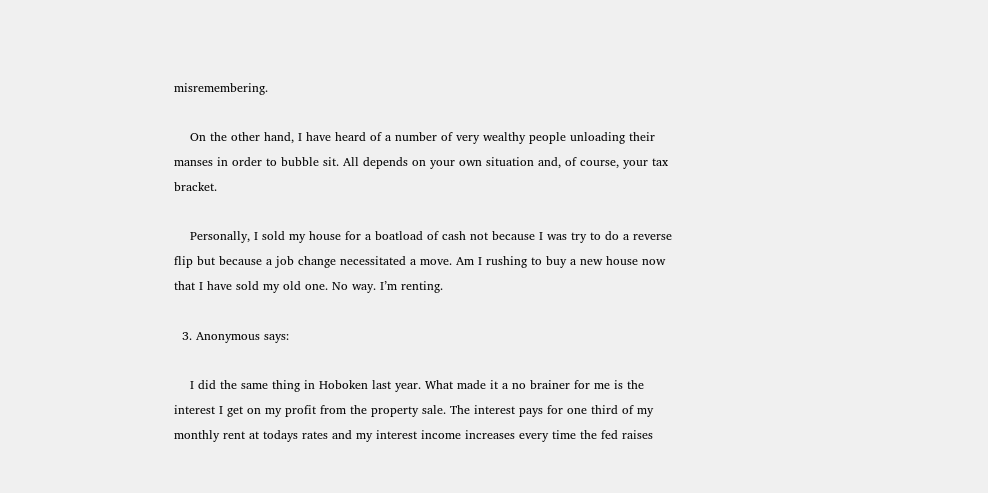misremembering.

    On the other hand, I have heard of a number of very wealthy people unloading their manses in order to bubble sit. All depends on your own situation and, of course, your tax bracket.

    Personally, I sold my house for a boatload of cash not because I was try to do a reverse flip but because a job change necessitated a move. Am I rushing to buy a new house now that I have sold my old one. No way. I’m renting.

  3. Anonymous says:

    I did the same thing in Hoboken last year. What made it a no brainer for me is the interest I get on my profit from the property sale. The interest pays for one third of my monthly rent at todays rates and my interest income increases every time the fed raises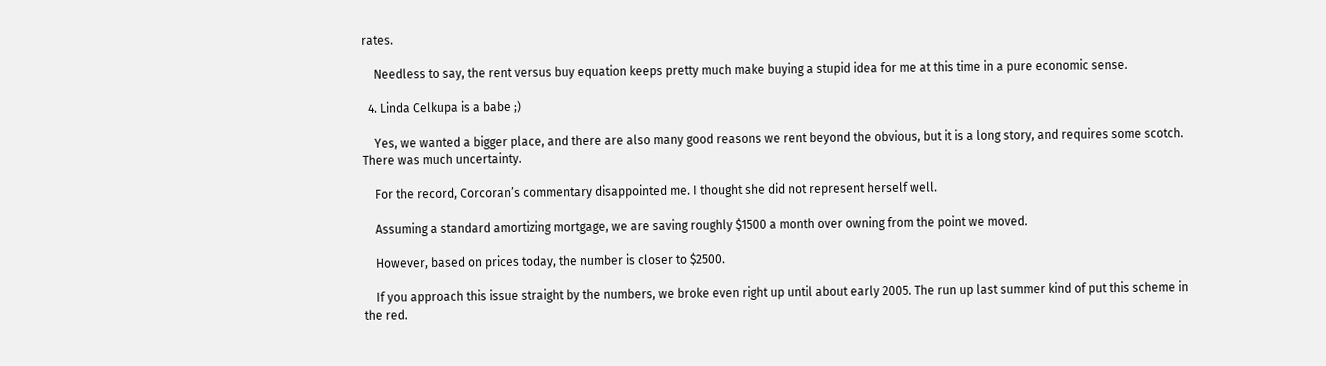rates.

    Needless to say, the rent versus buy equation keeps pretty much make buying a stupid idea for me at this time in a pure economic sense.

  4. Linda Celkupa is a babe ;)

    Yes, we wanted a bigger place, and there are also many good reasons we rent beyond the obvious, but it is a long story, and requires some scotch. There was much uncertainty.

    For the record, Corcoran’s commentary disappointed me. I thought she did not represent herself well.

    Assuming a standard amortizing mortgage, we are saving roughly $1500 a month over owning from the point we moved.

    However, based on prices today, the number is closer to $2500.

    If you approach this issue straight by the numbers, we broke even right up until about early 2005. The run up last summer kind of put this scheme in the red.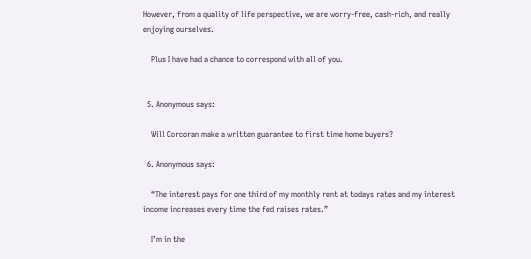However, from a quality of life perspective, we are worry-free, cash-rich, and really enjoying ourselves.

    Plus I have had a chance to correspond with all of you.


  5. Anonymous says:

    Will Corcoran make a written guarantee to first time home buyers?

  6. Anonymous says:

    “The interest pays for one third of my monthly rent at todays rates and my interest income increases every time the fed raises rates.”

    I’m in the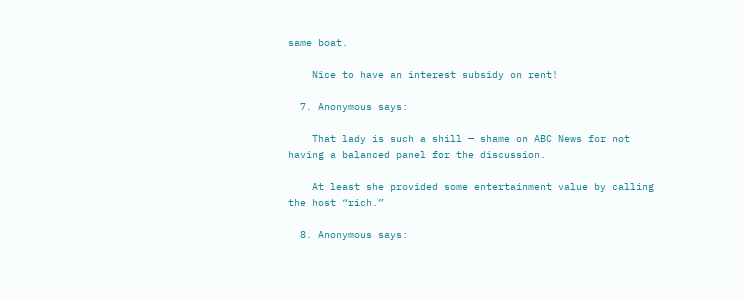same boat.

    Nice to have an interest subsidy on rent!

  7. Anonymous says:

    That lady is such a shill — shame on ABC News for not having a balanced panel for the discussion.

    At least she provided some entertainment value by calling the host “rich.”

  8. Anonymous says: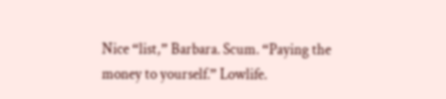Nice “list,” Barbara. Scum. “Paying the money to yourself.” Lowlife.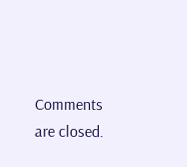Comments are closed.